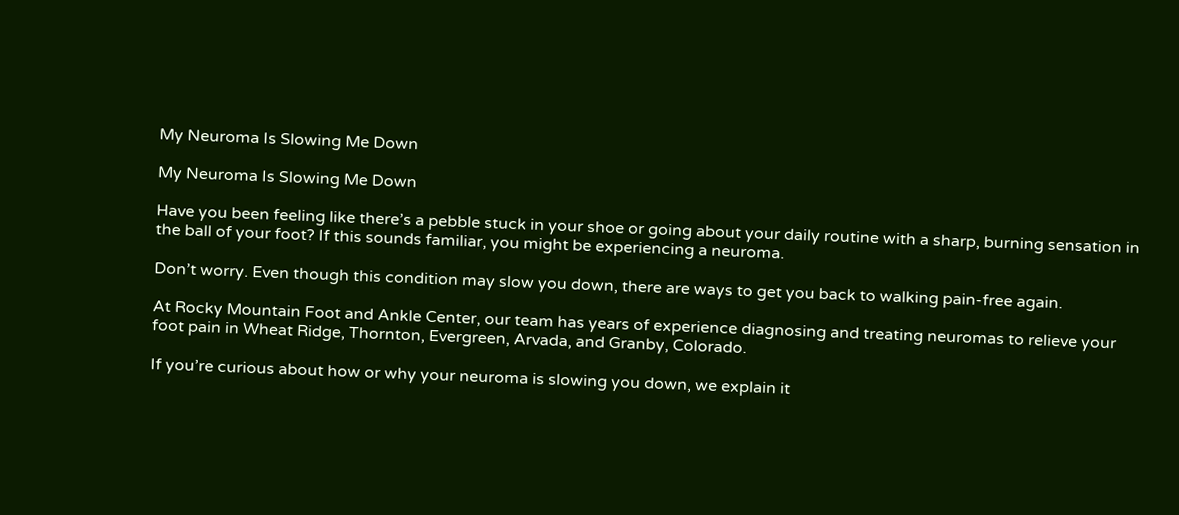My Neuroma Is Slowing Me Down

My Neuroma Is Slowing Me Down

Have you been feeling like there’s a pebble stuck in your shoe or going about your daily routine with a sharp, burning sensation in the ball of your foot? If this sounds familiar, you might be experiencing a neuroma.

Don’t worry. Even though this condition may slow you down, there are ways to get you back to walking pain-free again.

At Rocky Mountain Foot and Ankle Center, our team has years of experience diagnosing and treating neuromas to relieve your foot pain in Wheat Ridge, Thornton, Evergreen, Arvada, and Granby, Colorado.

If you’re curious about how or why your neuroma is slowing you down, we explain it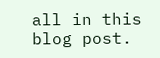all in this blog post.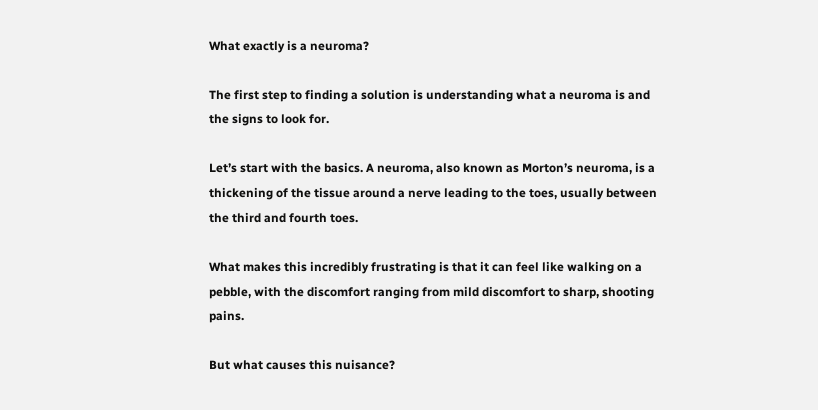What exactly is a neuroma?

The first step to finding a solution is understanding what a neuroma is and the signs to look for.

Let’s start with the basics. A neuroma, also known as Morton’s neuroma, is a thickening of the tissue around a nerve leading to the toes, usually between the third and fourth toes.

What makes this incredibly frustrating is that it can feel like walking on a pebble, with the discomfort ranging from mild discomfort to sharp, shooting pains.

But what causes this nuisance?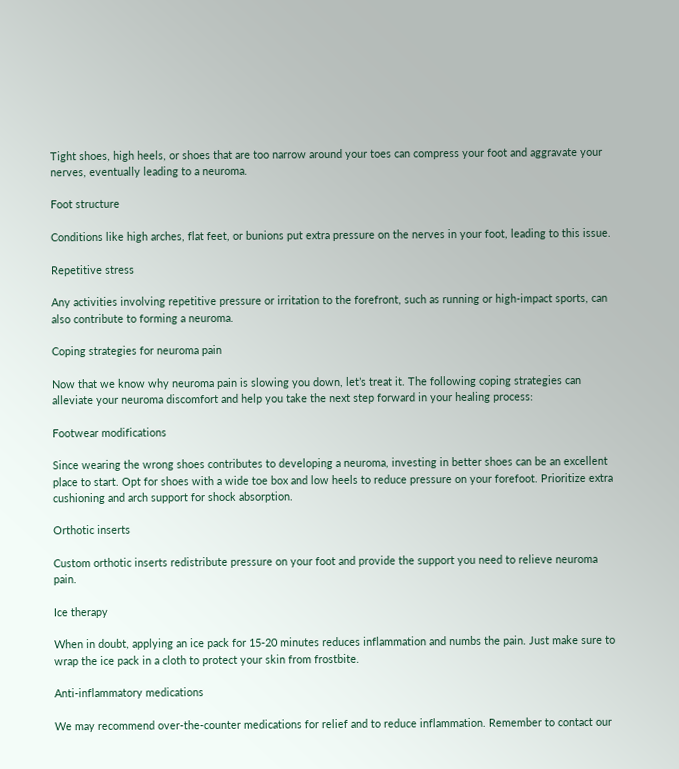Tight shoes, high heels, or shoes that are too narrow around your toes can compress your foot and aggravate your nerves, eventually leading to a neuroma.

Foot structure

Conditions like high arches, flat feet, or bunions put extra pressure on the nerves in your foot, leading to this issue.

Repetitive stress

Any activities involving repetitive pressure or irritation to the forefront, such as running or high-impact sports, can also contribute to forming a neuroma.

Coping strategies for neuroma pain

Now that we know why neuroma pain is slowing you down, let’s treat it. The following coping strategies can alleviate your neuroma discomfort and help you take the next step forward in your healing process:

Footwear modifications

Since wearing the wrong shoes contributes to developing a neuroma, investing in better shoes can be an excellent place to start. Opt for shoes with a wide toe box and low heels to reduce pressure on your forefoot. Prioritize extra cushioning and arch support for shock absorption.

Orthotic inserts

Custom orthotic inserts redistribute pressure on your foot and provide the support you need to relieve neuroma pain.

Ice therapy

When in doubt, applying an ice pack for 15-20 minutes reduces inflammation and numbs the pain. Just make sure to wrap the ice pack in a cloth to protect your skin from frostbite.

Anti-inflammatory medications

We may recommend over-the-counter medications for relief and to reduce inflammation. Remember to contact our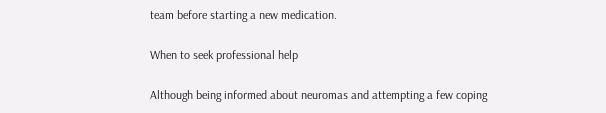team before starting a new medication.

When to seek professional help

Although being informed about neuromas and attempting a few coping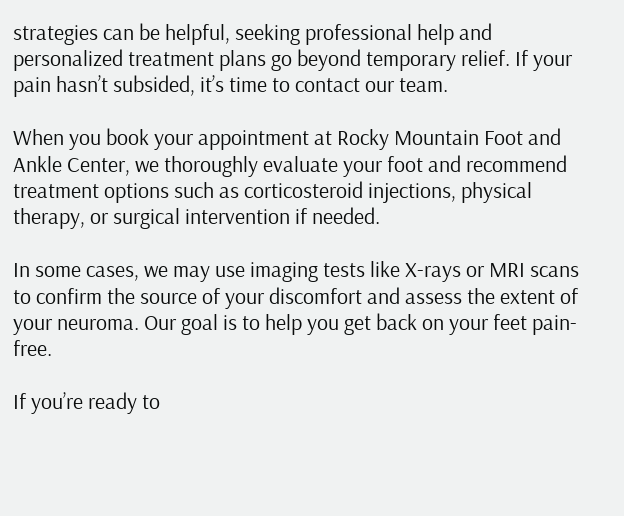strategies can be helpful, seeking professional help and personalized treatment plans go beyond temporary relief. If your pain hasn’t subsided, it’s time to contact our team.

When you book your appointment at Rocky Mountain Foot and Ankle Center, we thoroughly evaluate your foot and recommend treatment options such as corticosteroid injections, physical therapy, or surgical intervention if needed.

In some cases, we may use imaging tests like X-rays or MRI scans to confirm the source of your discomfort and assess the extent of your neuroma. Our goal is to help you get back on your feet pain-free.

If you’re ready to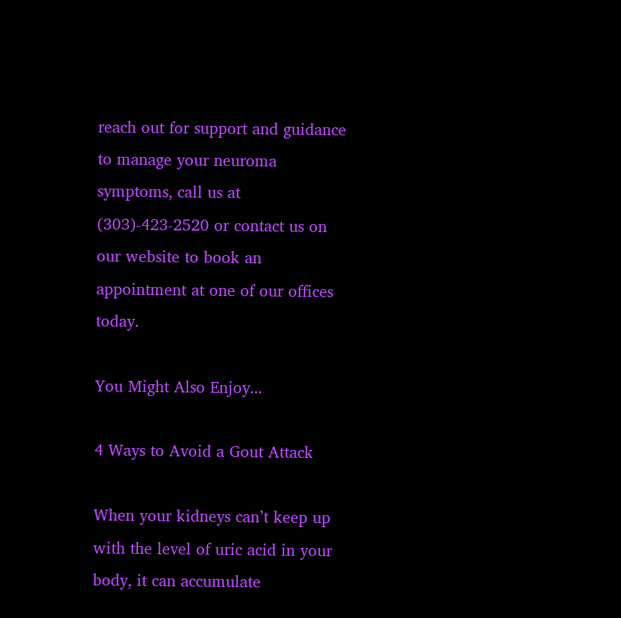reach out for support and guidance to manage your neuroma symptoms, call us at (303)-423-2520 or contact us on our website to book an appointment at one of our offices today.

You Might Also Enjoy...

4 Ways to Avoid a Gout Attack

When your kidneys can’t keep up with the level of uric acid in your body, it can accumulate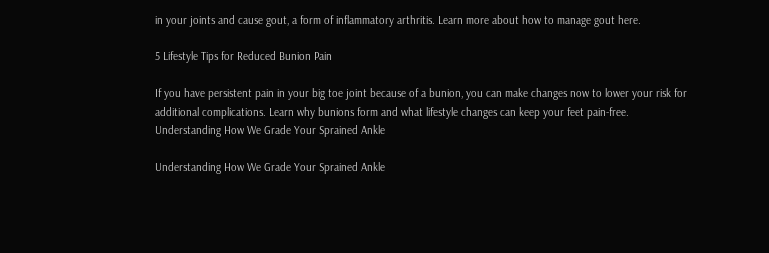in your joints and cause gout, a form of inflammatory arthritis. Learn more about how to manage gout here.

5 Lifestyle Tips for Reduced Bunion Pain

If you have persistent pain in your big toe joint because of a bunion, you can make changes now to lower your risk for additional complications. Learn why bunions form and what lifestyle changes can keep your feet pain-free.
Understanding How We Grade Your Sprained Ankle

Understanding How We Grade Your Sprained Ankle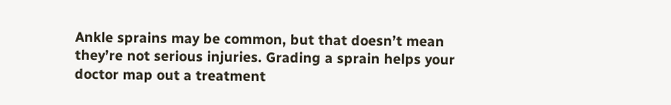Ankle sprains may be common, but that doesn’t mean they’re not serious injuries. Grading a sprain helps your doctor map out a treatment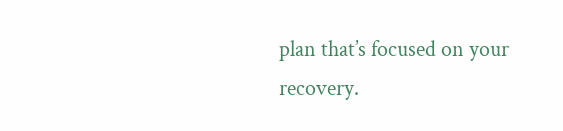plan that’s focused on your recovery.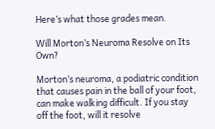Here’s what those grades mean.

Will Morton’s Neuroma Resolve on Its Own?

Morton’s neuroma, a podiatric condition that causes pain in the ball of your foot, can make walking difficult. If you stay off the foot, will it resolve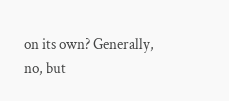on its own? Generally, no, but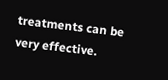treatments can be very effective.